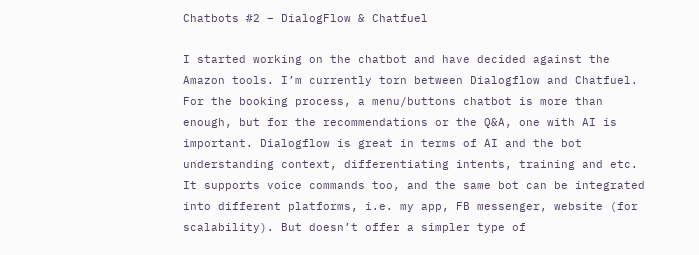Chatbots #2 – DialogFlow & Chatfuel

I started working on the chatbot and have decided against the Amazon tools. I’m currently torn between Dialogflow and Chatfuel. For the booking process, a menu/buttons chatbot is more than enough, but for the recommendations or the Q&A, one with AI is important. Dialogflow is great in terms of AI and the bot understanding context, differentiating intents, training and etc. It supports voice commands too, and the same bot can be integrated into different platforms, i.e. my app, FB messenger, website (for scalability). But doesn’t offer a simpler type of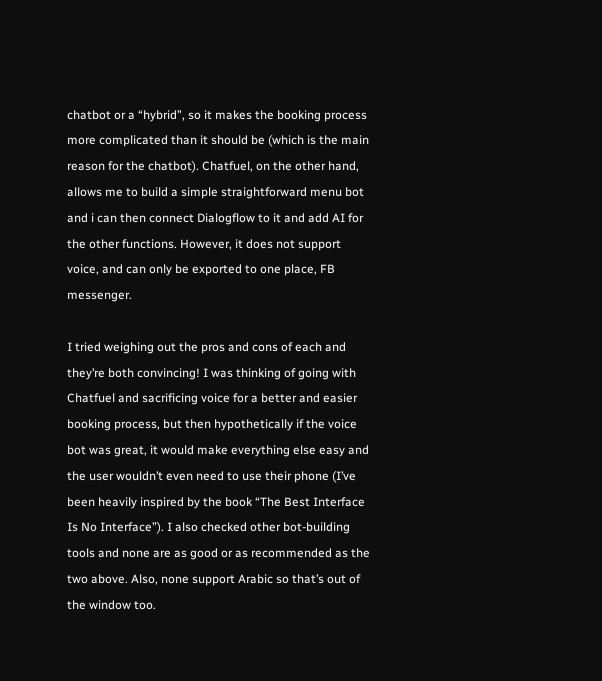chatbot or a “hybrid”, so it makes the booking process more complicated than it should be (which is the main reason for the chatbot). Chatfuel, on the other hand, allows me to build a simple straightforward menu bot and i can then connect Dialogflow to it and add AI for the other functions. However, it does not support voice, and can only be exported to one place, FB messenger.

I tried weighing out the pros and cons of each and they’re both convincing! I was thinking of going with Chatfuel and sacrificing voice for a better and easier booking process, but then hypothetically if the voice bot was great, it would make everything else easy and the user wouldn’t even need to use their phone (I’ve been heavily inspired by the book “The Best Interface Is No Interface”). I also checked other bot-building tools and none are as good or as recommended as the two above. Also, none support Arabic so that’s out of the window too.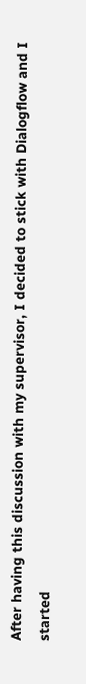After having this discussion with my supervisor, I decided to stick with Dialogflow and I started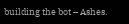building the bot – Ashes.